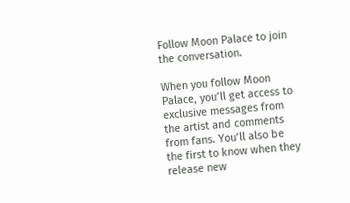Follow Moon Palace to join the conversation.

When you follow Moon Palace, you’ll get access to exclusive messages from the artist and comments from fans. You’ll also be the first to know when they release new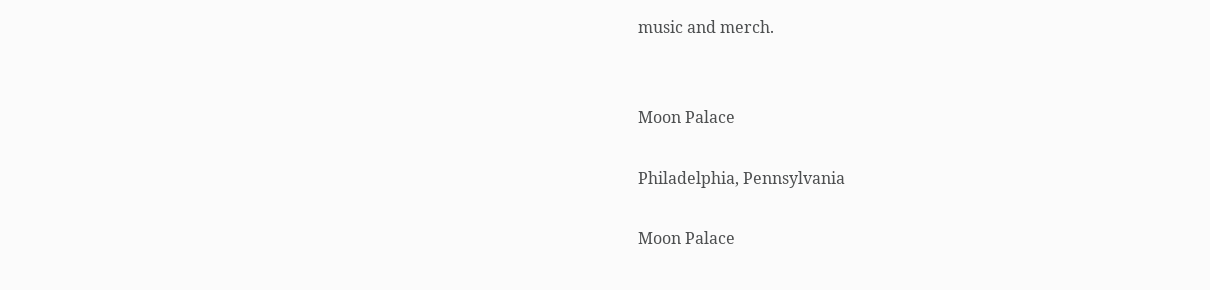music and merch.


Moon Palace

Philadelphia, Pennsylvania

Moon Palace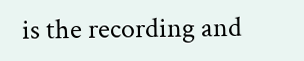is the recording and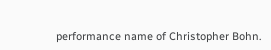performance name of Christopher Bohn.